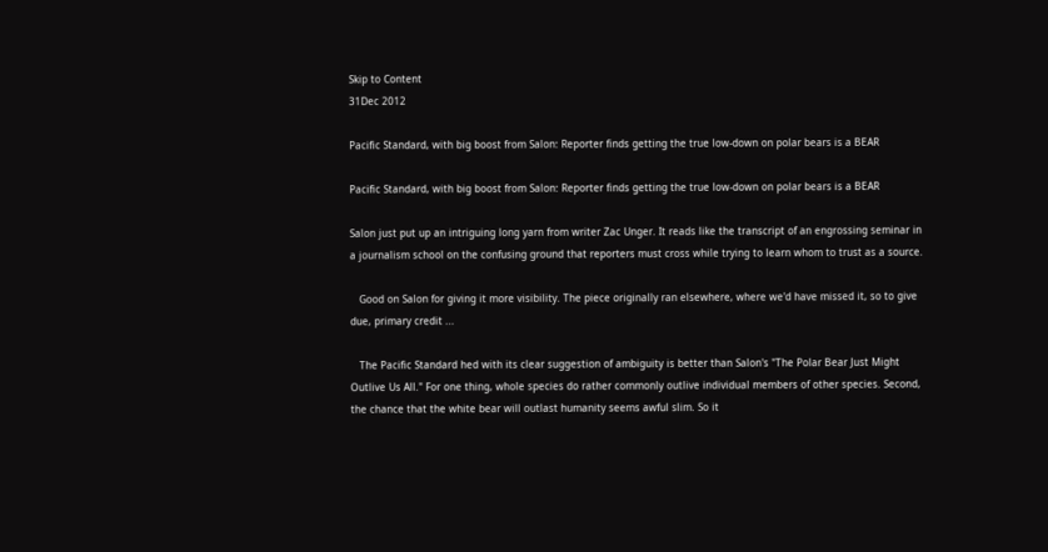Skip to Content
31Dec 2012

Pacific Standard, with big boost from Salon: Reporter finds getting the true low-down on polar bears is a BEAR

Pacific Standard, with big boost from Salon: Reporter finds getting the true low-down on polar bears is a BEAR

Salon just put up an intriguing long yarn from writer Zac Unger. It reads like the transcript of an engrossing seminar in a journalism school on the confusing ground that reporters must cross while trying to learn whom to trust as a source.

   Good on Salon for giving it more visibility. The piece originally ran elsewhere, where we'd have missed it, so to give due, primary credit ...

   The Pacific Standard hed with its clear suggestion of ambiguity is better than Salon's "The Polar Bear Just Might Outlive Us All." For one thing, whole species do rather commonly outlive individual members of other species. Second, the chance that the white bear will outlast humanity seems awful slim. So it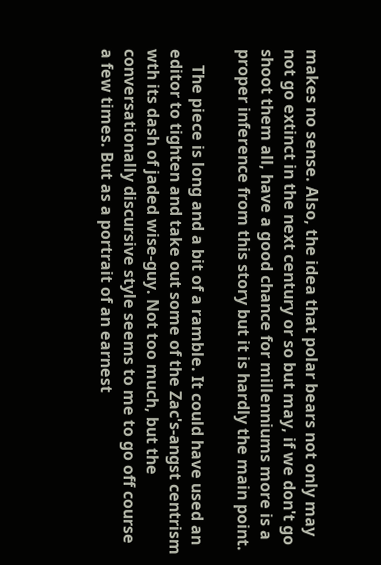makes no sense. Also, the idea that polar bears not only may not go extinct in the next century or so but may, if we don't go shoot them all, have a good chance for millenniums more is a proper inference from this story but it is hardly the main point.

    The piece is long and a bit of a ramble. It could have used an editor to tighten and take out some of the Zac's-angst centrism wth its dash of jaded wise-guy. Not too much, but the conversationally discursive style seems to me to go off course a few times. But as a portrait of an earnest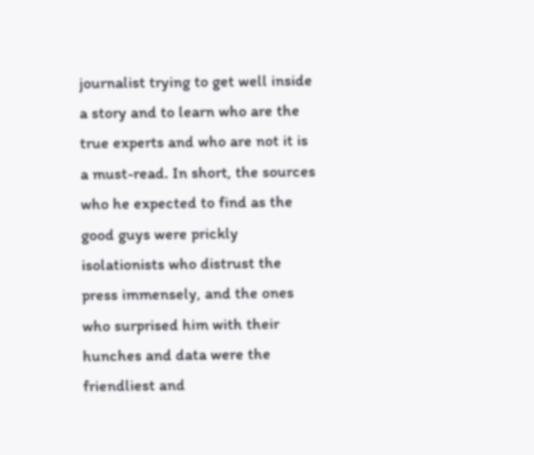journalist trying to get well inside a story and to learn who are the true experts and who are not it is a must-read. In short, the sources who he expected to find as the good guys were prickly isolationists who distrust the press immensely, and the ones who surprised him with their hunches and data were the friendliest and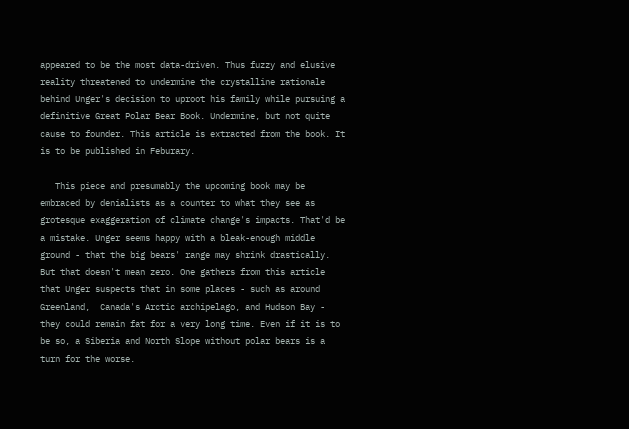appeared to be the most data-driven. Thus fuzzy and elusive reality threatened to undermine the crystalline rationale behind Unger's decision to uproot his family while pursuing a definitive Great Polar Bear Book. Undermine, but not quite cause to founder. This article is extracted from the book. It is to be published in Feburary.

   This piece and presumably the upcoming book may be embraced by denialists as a counter to what they see as grotesque exaggeration of climate change's impacts. That'd be a mistake. Unger seems happy with a bleak-enough middle ground - that the big bears' range may shrink drastically. But that doesn't mean zero. One gathers from this article that Unger suspects that in some places - such as around Greenland,  Canada's Arctic archipelago, and Hudson Bay - they could remain fat for a very long time. Even if it is to be so, a Siberia and North Slope without polar bears is a turn for the worse.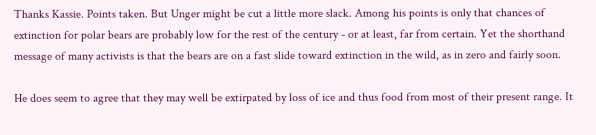Thanks Kassie. Points taken. But Unger might be cut a little more slack. Among his points is only that chances of extinction for polar bears are probably low for the rest of the century - or at least, far from certain. Yet the shorthand message of many activists is that the bears are on a fast slide toward extinction in the wild, as in zero and fairly soon.

He does seem to agree that they may well be extirpated by loss of ice and thus food from most of their present range. It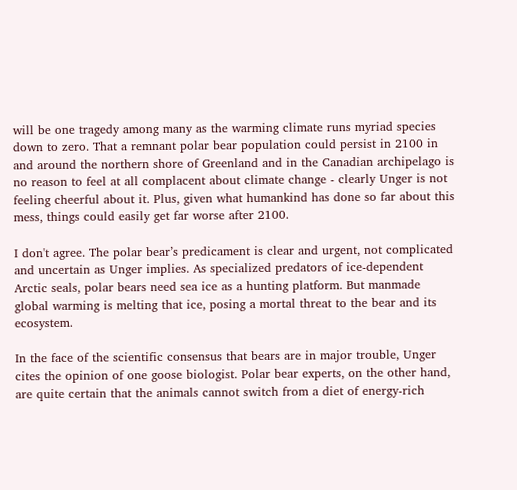will be one tragedy among many as the warming climate runs myriad species down to zero. That a remnant polar bear population could persist in 2100 in and around the northern shore of Greenland and in the Canadian archipelago is no reason to feel at all complacent about climate change - clearly Unger is not feeling cheerful about it. Plus, given what humankind has done so far about this mess, things could easily get far worse after 2100.

I don't agree. The polar bear’s predicament is clear and urgent, not complicated and uncertain as Unger implies. As specialized predators of ice-dependent Arctic seals, polar bears need sea ice as a hunting platform. But manmade global warming is melting that ice, posing a mortal threat to the bear and its ecosystem.

In the face of the scientific consensus that bears are in major trouble, Unger cites the opinion of one goose biologist. Polar bear experts, on the other hand, are quite certain that the animals cannot switch from a diet of energy-rich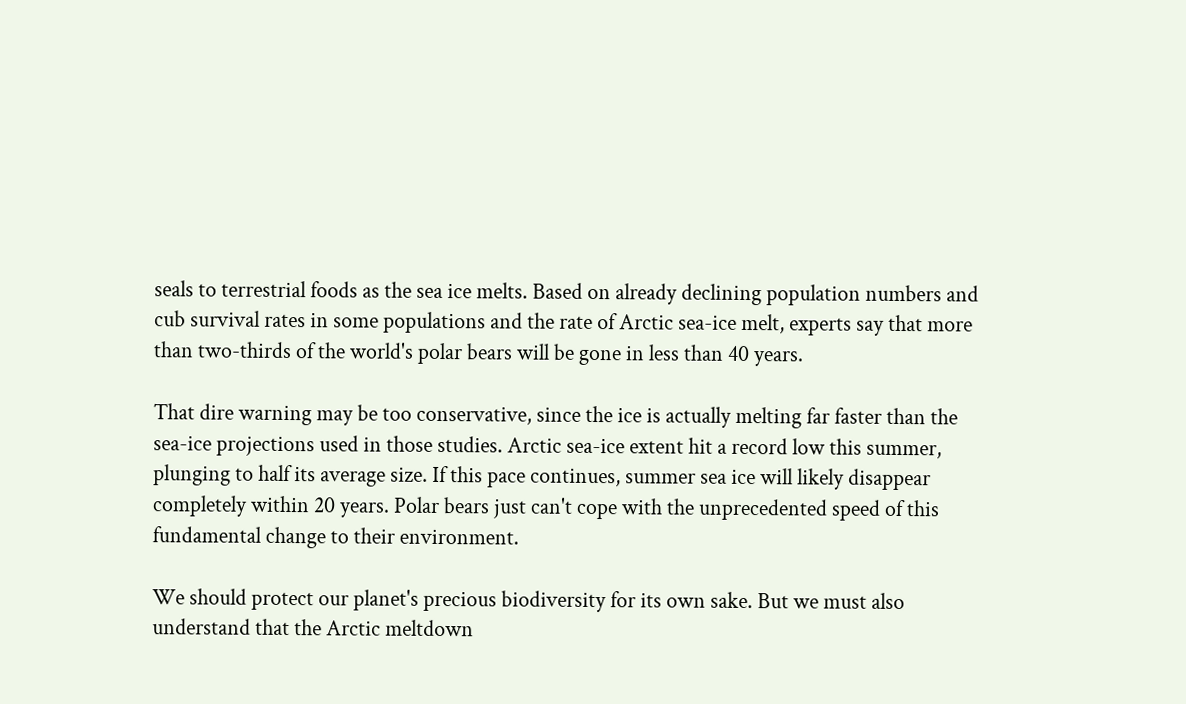seals to terrestrial foods as the sea ice melts. Based on already declining population numbers and cub survival rates in some populations and the rate of Arctic sea-ice melt, experts say that more than two-thirds of the world's polar bears will be gone in less than 40 years.

That dire warning may be too conservative, since the ice is actually melting far faster than the sea-ice projections used in those studies. Arctic sea-ice extent hit a record low this summer, plunging to half its average size. If this pace continues, summer sea ice will likely disappear completely within 20 years. Polar bears just can't cope with the unprecedented speed of this fundamental change to their environment.

We should protect our planet's precious biodiversity for its own sake. But we must also understand that the Arctic meltdown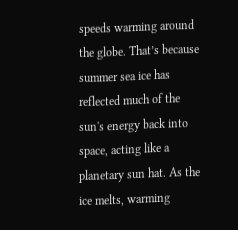speeds warming around the globe. That’s because summer sea ice has reflected much of the sun's energy back into space, acting like a planetary sun hat. As the ice melts, warming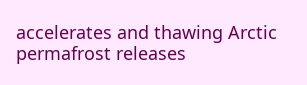accelerates and thawing Arctic permafrost releases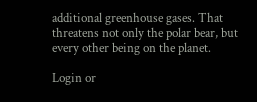additional greenhouse gases. That threatens not only the polar bear, but every other being on the planet.

Login or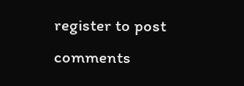register to post comments